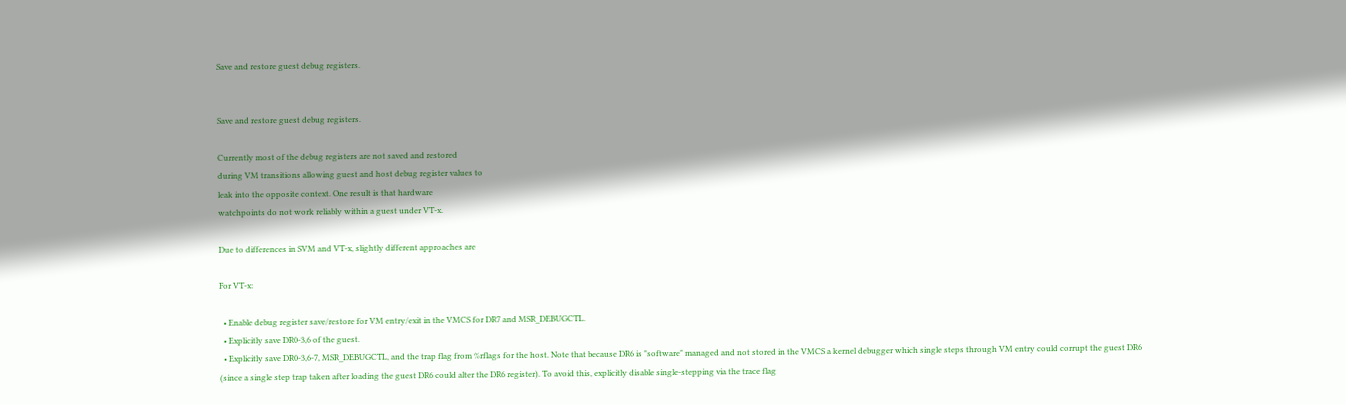Save and restore guest debug registers.


Save and restore guest debug registers.

Currently most of the debug registers are not saved and restored
during VM transitions allowing guest and host debug register values to
leak into the opposite context. One result is that hardware
watchpoints do not work reliably within a guest under VT-x.

Due to differences in SVM and VT-x, slightly different approaches are

For VT-x:

  • Enable debug register save/restore for VM entry/exit in the VMCS for DR7 and MSR_DEBUGCTL.
  • Explicitly save DR0-3,6 of the guest.
  • Explicitly save DR0-3,6-7, MSR_DEBUGCTL, and the trap flag from %rflags for the host. Note that because DR6 is "software" managed and not stored in the VMCS a kernel debugger which single steps through VM entry could corrupt the guest DR6 (since a single step trap taken after loading the guest DR6 could alter the DR6 register). To avoid this, explicitly disable single-stepping via the trace flag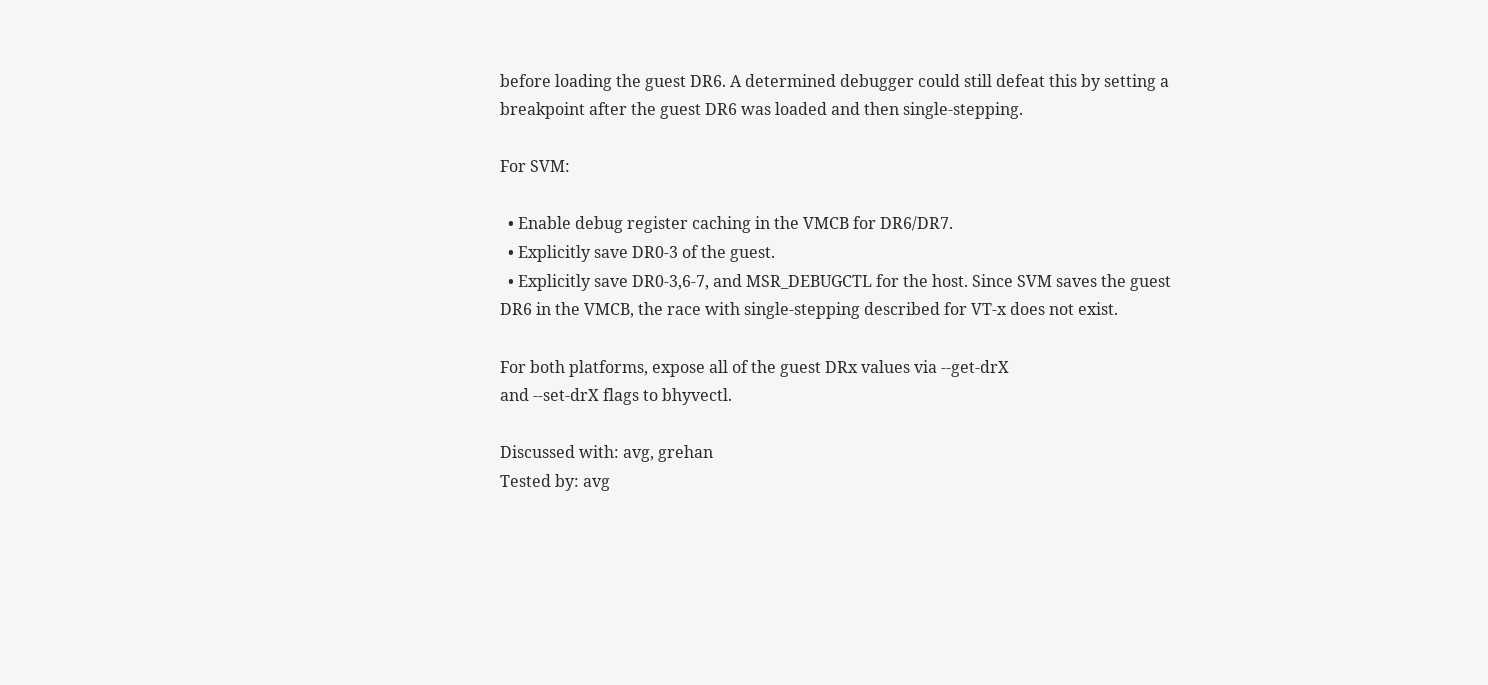before loading the guest DR6. A determined debugger could still defeat this by setting a breakpoint after the guest DR6 was loaded and then single-stepping.

For SVM:

  • Enable debug register caching in the VMCB for DR6/DR7.
  • Explicitly save DR0-3 of the guest.
  • Explicitly save DR0-3,6-7, and MSR_DEBUGCTL for the host. Since SVM saves the guest DR6 in the VMCB, the race with single-stepping described for VT-x does not exist.

For both platforms, expose all of the guest DRx values via --get-drX
and --set-drX flags to bhyvectl.

Discussed with: avg, grehan
Tested by: avg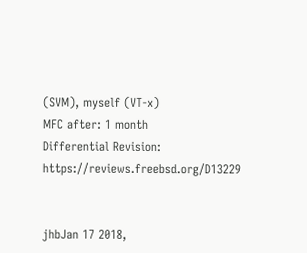(SVM), myself (VT-x)
MFC after: 1 month
Differential Revision: https://reviews.freebsd.org/D13229


jhbJan 17 2018,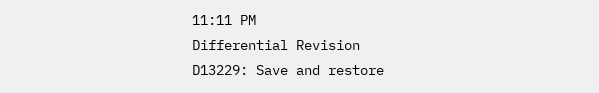11:11 PM
Differential Revision
D13229: Save and restore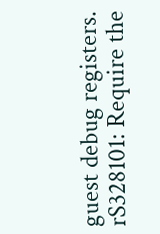guest debug registers.
rS328101: Require the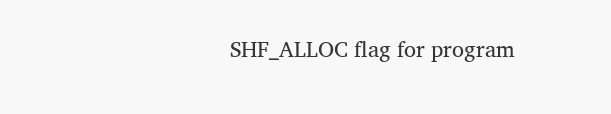SHF_ALLOC flag for program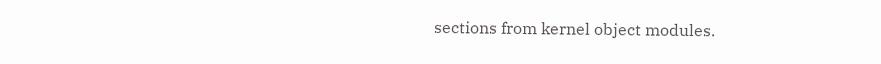sections from kernel object modules.